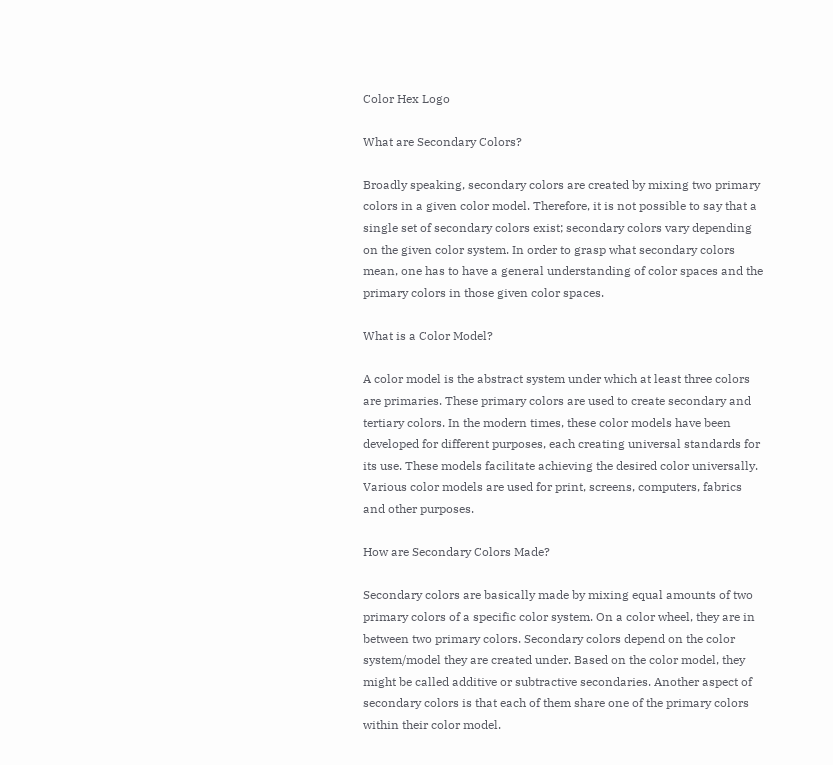Color Hex Logo

What are Secondary Colors?

Broadly speaking, secondary colors are created by mixing two primary colors in a given color model. Therefore, it is not possible to say that a single set of secondary colors exist; secondary colors vary depending on the given color system. In order to grasp what secondary colors mean, one has to have a general understanding of color spaces and the primary colors in those given color spaces.

What is a Color Model?

A color model is the abstract system under which at least three colors are primaries. These primary colors are used to create secondary and tertiary colors. In the modern times, these color models have been developed for different purposes, each creating universal standards for its use. These models facilitate achieving the desired color universally. Various color models are used for print, screens, computers, fabrics and other purposes.

How are Secondary Colors Made?

Secondary colors are basically made by mixing equal amounts of two primary colors of a specific color system. On a color wheel, they are in between two primary colors. Secondary colors depend on the color system/model they are created under. Based on the color model, they might be called additive or subtractive secondaries. Another aspect of secondary colors is that each of them share one of the primary colors within their color model.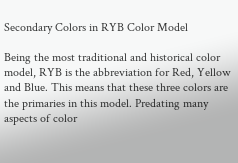Secondary Colors in RYB Color Model

Being the most traditional and historical color model, RYB is the abbreviation for Red, Yellow and Blue. This means that these three colors are the primaries in this model. Predating many aspects of color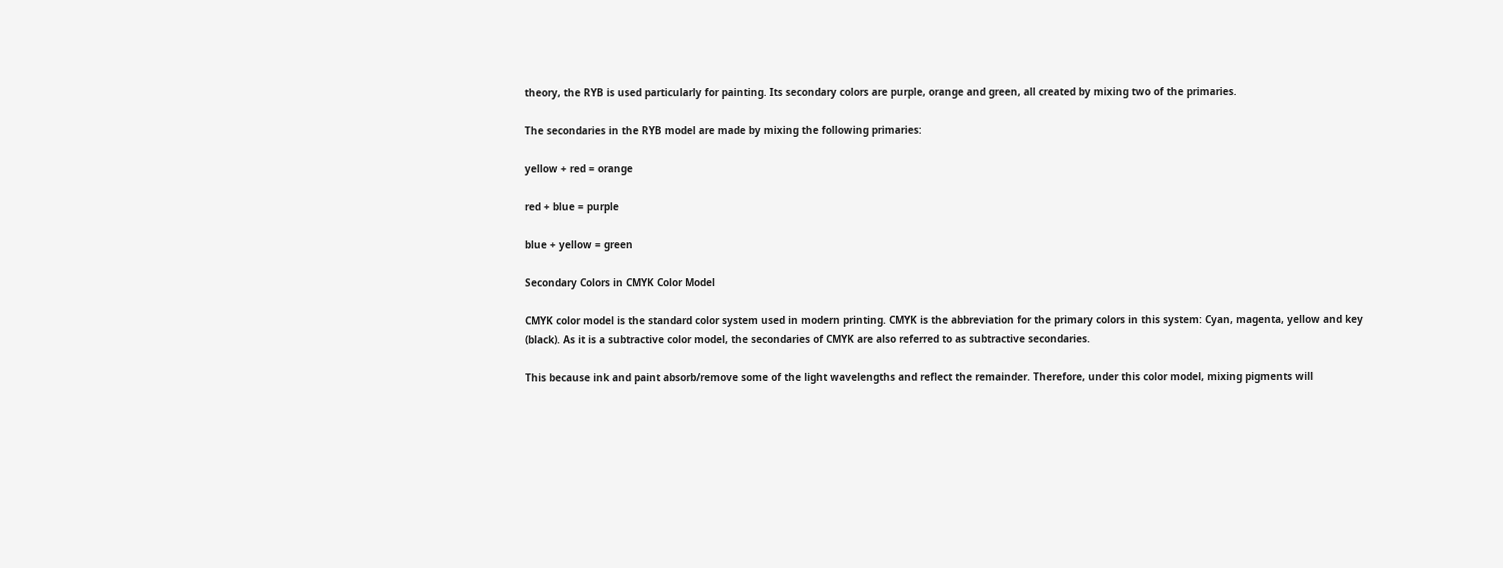theory, the RYB is used particularly for painting. Its secondary colors are purple, orange and green, all created by mixing two of the primaries.

The secondaries in the RYB model are made by mixing the following primaries:

yellow + red = orange

red + blue = purple

blue + yellow = green

Secondary Colors in CMYK Color Model

CMYK color model is the standard color system used in modern printing. CMYK is the abbreviation for the primary colors in this system: Cyan, magenta, yellow and key (black). As it is a subtractive color model, the secondaries of CMYK are also referred to as subtractive secondaries.

This because ink and paint absorb/remove some of the light wavelengths and reflect the remainder. Therefore, under this color model, mixing pigments will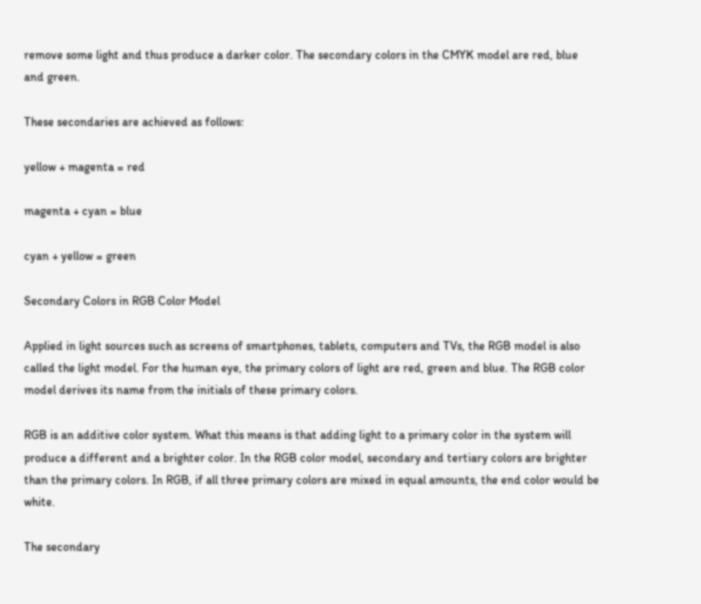remove some light and thus produce a darker color. The secondary colors in the CMYK model are red, blue and green.

These secondaries are achieved as follows:

yellow + magenta = red

magenta + cyan = blue

cyan + yellow = green

Secondary Colors in RGB Color Model

Applied in light sources such as screens of smartphones, tablets, computers and TVs, the RGB model is also called the light model. For the human eye, the primary colors of light are red, green and blue. The RGB color model derives its name from the initials of these primary colors.

RGB is an additive color system. What this means is that adding light to a primary color in the system will produce a different and a brighter color. In the RGB color model, secondary and tertiary colors are brighter than the primary colors. In RGB, if all three primary colors are mixed in equal amounts, the end color would be white.

The secondary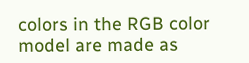colors in the RGB color model are made as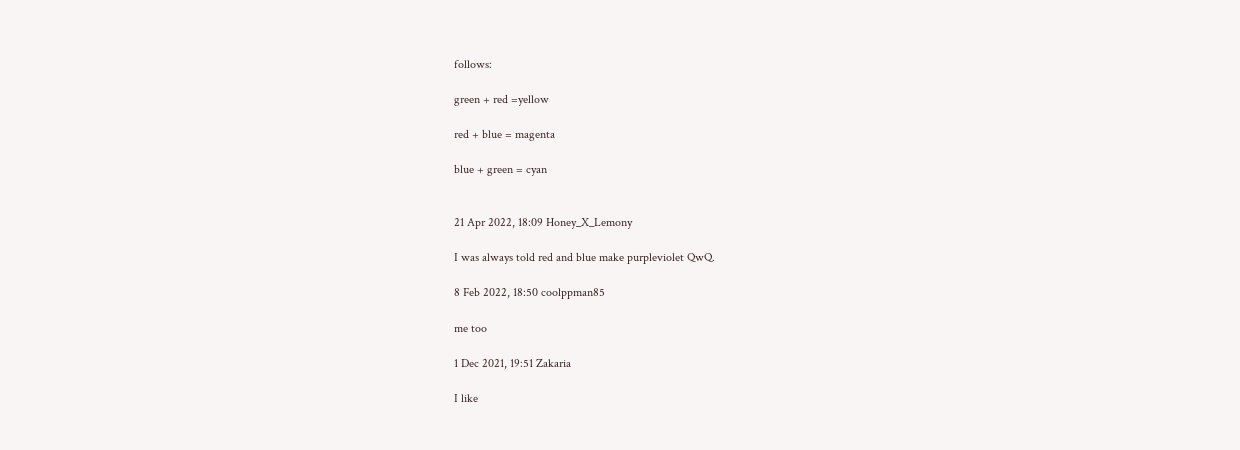follows:

green + red =yellow

red + blue = magenta

blue + green = cyan


21 Apr 2022, 18:09 Honey_X_Lemony

I was always told red and blue make purpleviolet QwQ.

8 Feb 2022, 18:50 coolppman85

me too

1 Dec 2021, 19:51 Zakaria

I like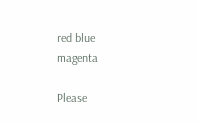red blue magenta

Please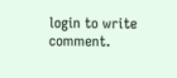login to write comment.